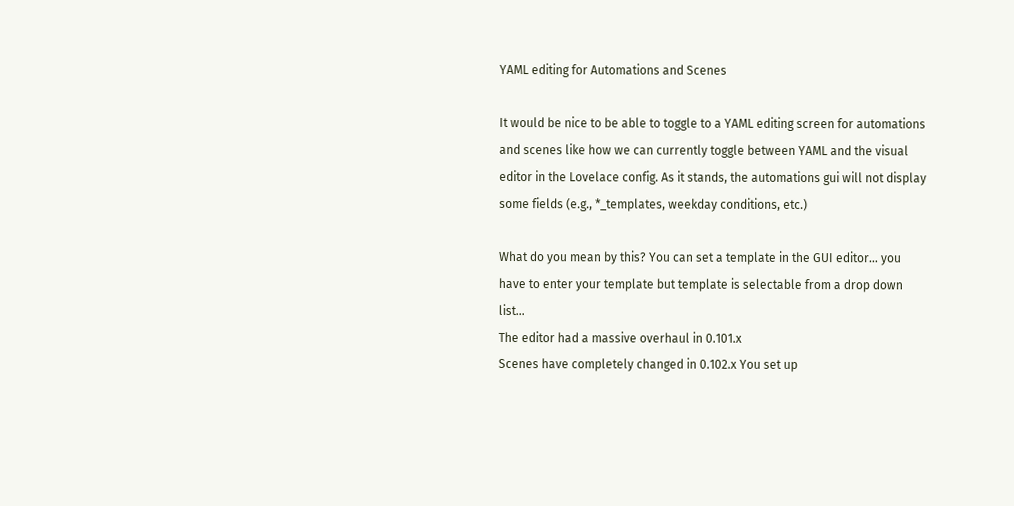YAML editing for Automations and Scenes

It would be nice to be able to toggle to a YAML editing screen for automations and scenes like how we can currently toggle between YAML and the visual editor in the Lovelace config. As it stands, the automations gui will not display some fields (e.g., *_templates, weekday conditions, etc.)

What do you mean by this? You can set a template in the GUI editor… you have to enter your template but template is selectable from a drop down list…
The editor had a massive overhaul in 0.101.x
Scenes have completely changed in 0.102.x You set up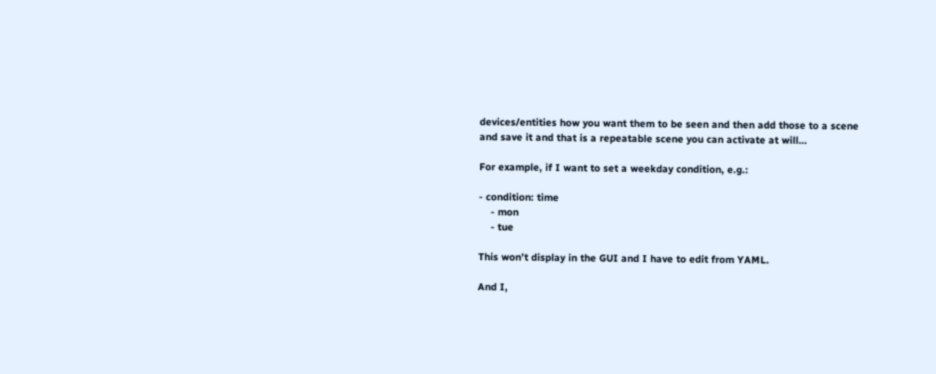devices/entities how you want them to be seen and then add those to a scene and save it and that is a repeatable scene you can activate at will…

For example, if I want to set a weekday condition, e.g.:

- condition: time
    - mon
    - tue

This won’t display in the GUI and I have to edit from YAML.

And I,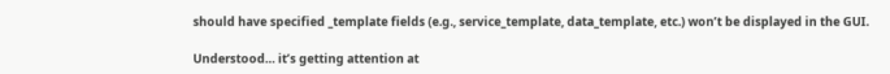should have specified _template fields (e.g., service_template, data_template, etc.) won’t be displayed in the GUI.

Understood… it’s getting attention at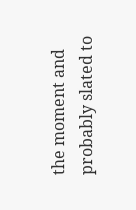the moment and probably slated to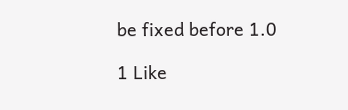be fixed before 1.0

1 Like